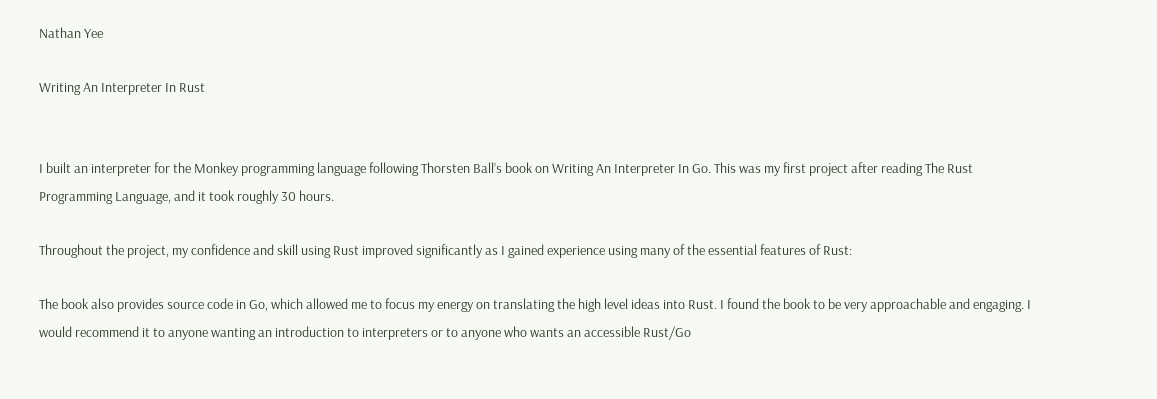Nathan Yee

Writing An Interpreter In Rust


I built an interpreter for the Monkey programming language following Thorsten Ball’s book on Writing An Interpreter In Go. This was my first project after reading The Rust Programming Language, and it took roughly 30 hours.

Throughout the project, my confidence and skill using Rust improved significantly as I gained experience using many of the essential features of Rust:

The book also provides source code in Go, which allowed me to focus my energy on translating the high level ideas into Rust. I found the book to be very approachable and engaging. I would recommend it to anyone wanting an introduction to interpreters or to anyone who wants an accessible Rust/Go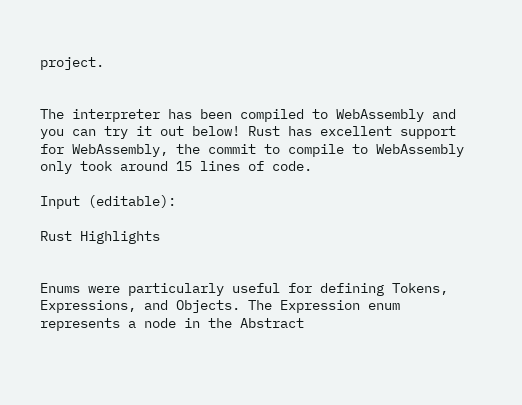project.


The interpreter has been compiled to WebAssembly and you can try it out below! Rust has excellent support for WebAssembly, the commit to compile to WebAssembly only took around 15 lines of code.

Input (editable):

Rust Highlights


Enums were particularly useful for defining Tokens, Expressions, and Objects. The Expression enum represents a node in the Abstract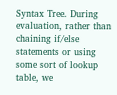Syntax Tree. During evaluation, rather than chaining if/else statements or using some sort of lookup table, we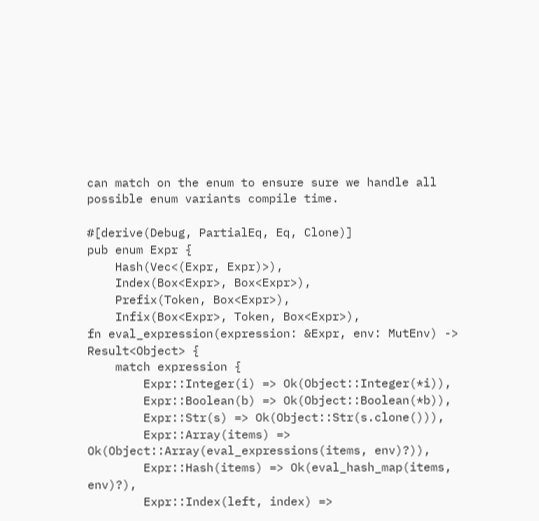can match on the enum to ensure sure we handle all possible enum variants compile time.

#[derive(Debug, PartialEq, Eq, Clone)]
pub enum Expr {
    Hash(Vec<(Expr, Expr)>),
    Index(Box<Expr>, Box<Expr>),
    Prefix(Token, Box<Expr>),
    Infix(Box<Expr>, Token, Box<Expr>),
fn eval_expression(expression: &Expr, env: MutEnv) -> Result<Object> {
    match expression {
        Expr::Integer(i) => Ok(Object::Integer(*i)),
        Expr::Boolean(b) => Ok(Object::Boolean(*b)),
        Expr::Str(s) => Ok(Object::Str(s.clone())),
        Expr::Array(items) => Ok(Object::Array(eval_expressions(items, env)?)),
        Expr::Hash(items) => Ok(eval_hash_map(items, env)?),
        Expr::Index(left, index) =>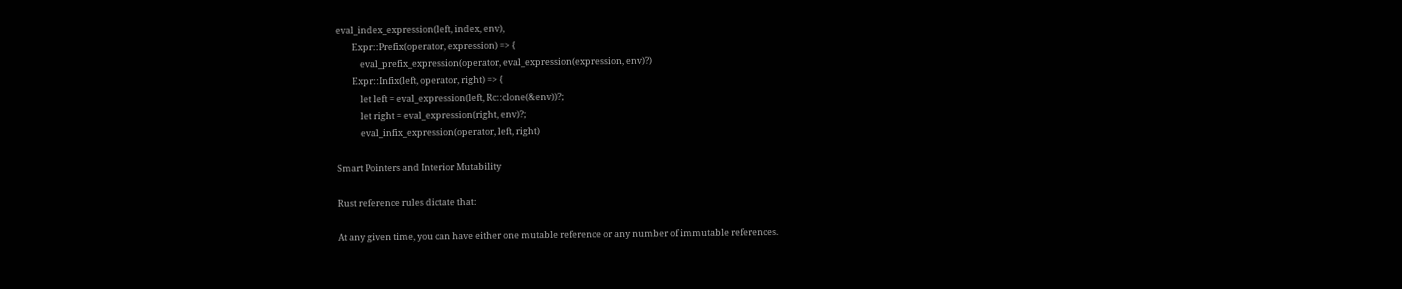eval_index_expression(left, index, env),
        Expr::Prefix(operator, expression) => {
            eval_prefix_expression(operator, eval_expression(expression, env)?)
        Expr::Infix(left, operator, right) => {
            let left = eval_expression(left, Rc::clone(&env))?;
            let right = eval_expression(right, env)?;
            eval_infix_expression(operator, left, right)

Smart Pointers and Interior Mutability

Rust reference rules dictate that:

At any given time, you can have either one mutable reference or any number of immutable references.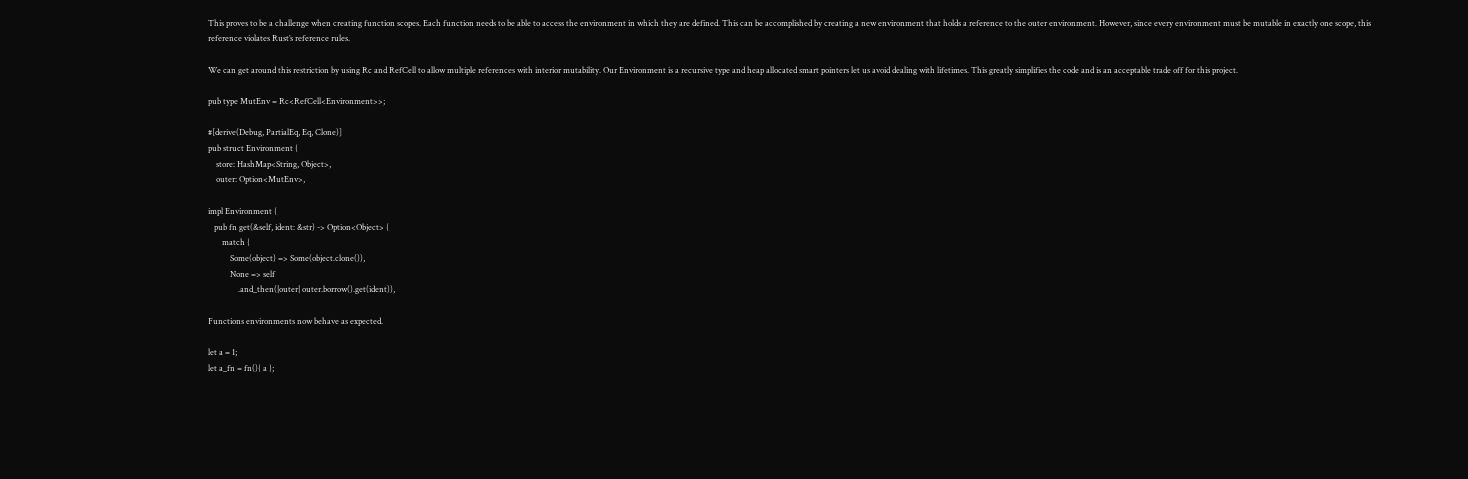This proves to be a challenge when creating function scopes. Each function needs to be able to access the environment in which they are defined. This can be accomplished by creating a new environment that holds a reference to the outer environment. However, since every environment must be mutable in exactly one scope, this reference violates Rust’s reference rules.

We can get around this restriction by using Rc and RefCell to allow multiple references with interior mutability. Our Environment is a recursive type and heap allocated smart pointers let us avoid dealing with lifetimes. This greatly simplifies the code and is an acceptable trade off for this project.

pub type MutEnv = Rc<RefCell<Environment>>;

#[derive(Debug, PartialEq, Eq, Clone)]
pub struct Environment {
    store: HashMap<String, Object>,
    outer: Option<MutEnv>,

impl Environment {
   pub fn get(&self, ident: &str) -> Option<Object> {
       match {
           Some(object) => Some(object.clone()),
           None => self
               .and_then(|outer| outer.borrow().get(ident)),

Functions environments now behave as expected.

let a = 1;
let a_fn = fn(){ a };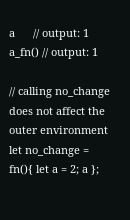a      // output: 1
a_fn() // output: 1

// calling no_change does not affect the outer environment
let no_change = fn(){ let a = 2; a };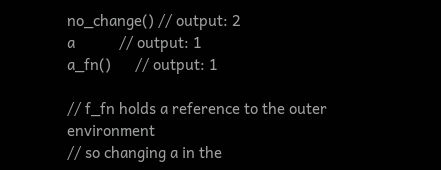no_change() // output: 2
a           // output: 1
a_fn()      // output: 1

// f_fn holds a reference to the outer environment
// so changing a in the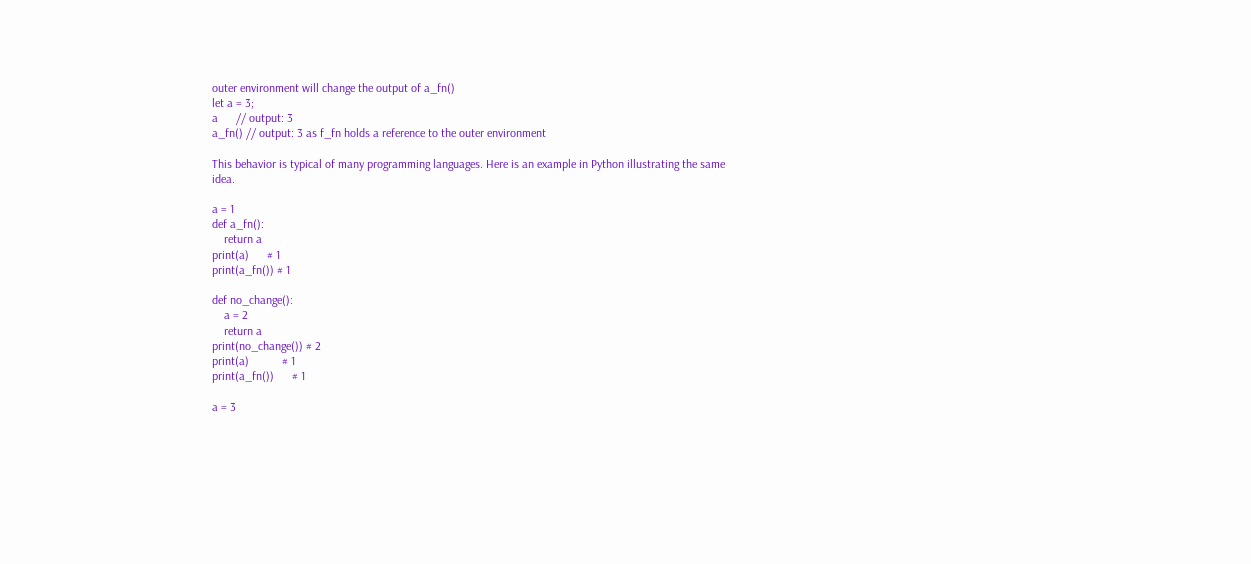outer environment will change the output of a_fn()
let a = 3;
a      // output: 3
a_fn() // output: 3 as f_fn holds a reference to the outer environment

This behavior is typical of many programming languages. Here is an example in Python illustrating the same idea.

a = 1
def a_fn():
    return a
print(a)      # 1
print(a_fn()) # 1

def no_change():
    a = 2
    return a
print(no_change()) # 2
print(a)           # 1
print(a_fn())      # 1

a = 3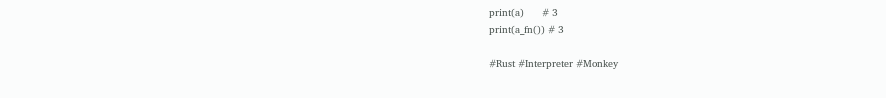print(a)      # 3
print(a_fn()) # 3

#Rust #Interpreter #Monkey